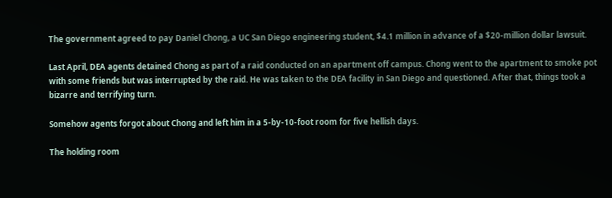The government agreed to pay Daniel Chong, a UC San Diego engineering student, $4.1 million in advance of a $20-million dollar lawsuit.

Last April, DEA agents detained Chong as part of a raid conducted on an apartment off campus. Chong went to the apartment to smoke pot with some friends but was interrupted by the raid. He was taken to the DEA facility in San Diego and questioned. After that, things took a bizarre and terrifying turn.

Somehow agents forgot about Chong and left him in a 5-by-10-foot room for five hellish days.

The holding room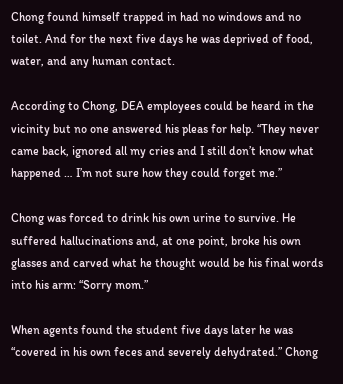Chong found himself trapped in had no windows and no toilet. And for the next five days he was deprived of food, water, and any human contact.

According to Chong, DEA employees could be heard in the vicinity but no one answered his pleas for help. “They never came back, ignored all my cries and I still don’t know what happened … I’m not sure how they could forget me.”

Chong was forced to drink his own urine to survive. He suffered hallucinations and, at one point, broke his own glasses and carved what he thought would be his final words into his arm: “Sorry mom.”

When agents found the student five days later he was “covered in his own feces and severely dehydrated.” Chong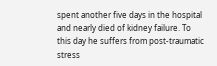spent another five days in the hospital and nearly died of kidney failure. To this day he suffers from post-traumatic stress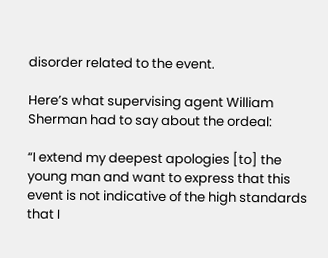disorder related to the event.

Here’s what supervising agent William Sherman had to say about the ordeal:

“I extend my deepest apologies [to] the young man and want to express that this event is not indicative of the high standards that I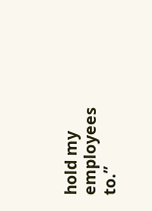hold my employees to.”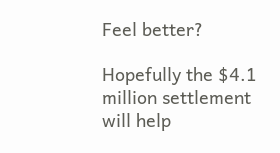Feel better?

Hopefully the $4.1 million settlement will help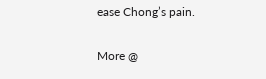ease Chong’s pain.

More @